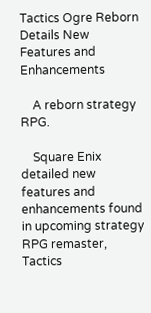Tactics Ogre Reborn Details New Features and Enhancements

    A reborn strategy RPG.

    Square Enix detailed new features and enhancements found in upcoming strategy RPG remaster, Tactics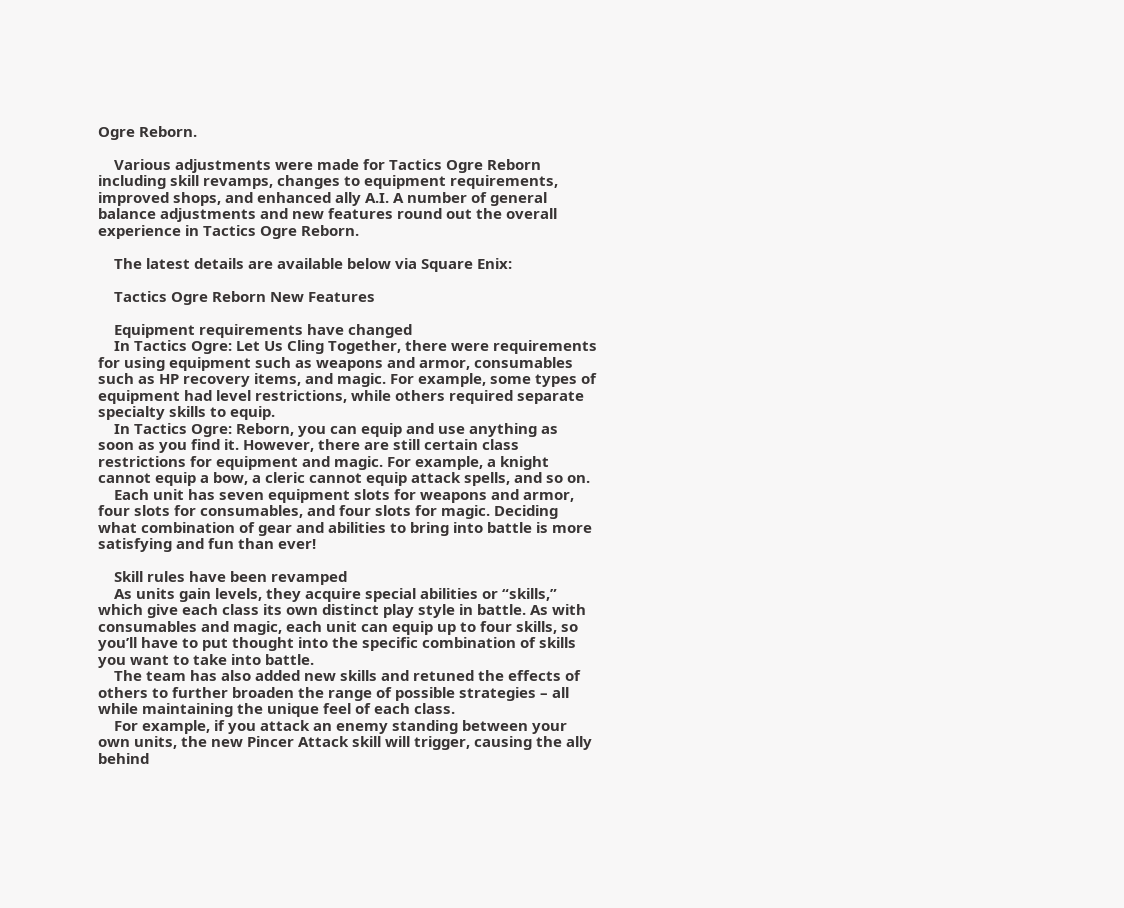Ogre Reborn.

    Various adjustments were made for Tactics Ogre Reborn including skill revamps, changes to equipment requirements, improved shops, and enhanced ally A.I. A number of general balance adjustments and new features round out the overall experience in Tactics Ogre Reborn.

    The latest details are available below via Square Enix:

    Tactics Ogre Reborn New Features

    Equipment requirements have changed
    In Tactics Ogre: Let Us Cling Together, there were requirements for using equipment such as weapons and armor, consumables such as HP recovery items, and magic. For example, some types of equipment had level restrictions, while others required separate specialty skills to equip.
    In Tactics Ogre: Reborn, you can equip and use anything as soon as you find it. However, there are still certain class restrictions for equipment and magic. For example, a knight cannot equip a bow, a cleric cannot equip attack spells, and so on.
    Each unit has seven equipment slots for weapons and armor, four slots for consumables, and four slots for magic. Deciding what combination of gear and abilities to bring into battle is more satisfying and fun than ever!

    Skill rules have been revamped
    As units gain levels, they acquire special abilities or “skills,” which give each class its own distinct play style in battle. As with consumables and magic, each unit can equip up to four skills, so you’ll have to put thought into the specific combination of skills you want to take into battle.
    The team has also added new skills and retuned the effects of others to further broaden the range of possible strategies – all while maintaining the unique feel of each class.
    For example, if you attack an enemy standing between your own units, the new Pincer Attack skill will trigger, causing the ally behind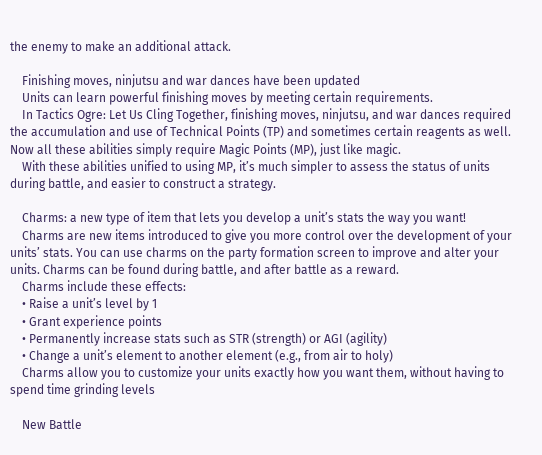the enemy to make an additional attack.

    Finishing moves, ninjutsu and war dances have been updated
    Units can learn powerful finishing moves by meeting certain requirements.
    In Tactics Ogre: Let Us Cling Together, finishing moves, ninjutsu, and war dances required the accumulation and use of Technical Points (TP) and sometimes certain reagents as well. Now all these abilities simply require Magic Points (MP), just like magic.
    With these abilities unified to using MP, it’s much simpler to assess the status of units during battle, and easier to construct a strategy.

    Charms: a new type of item that lets you develop a unit’s stats the way you want!
    Charms are new items introduced to give you more control over the development of your units’ stats. You can use charms on the party formation screen to improve and alter your units. Charms can be found during battle, and after battle as a reward.
    Charms include these effects:
    • Raise a unit’s level by 1
    • Grant experience points
    • Permanently increase stats such as STR (strength) or AGI (agility)
    • Change a unit’s element to another element (e.g., from air to holy)
    Charms allow you to customize your units exactly how you want them, without having to spend time grinding levels

    New Battle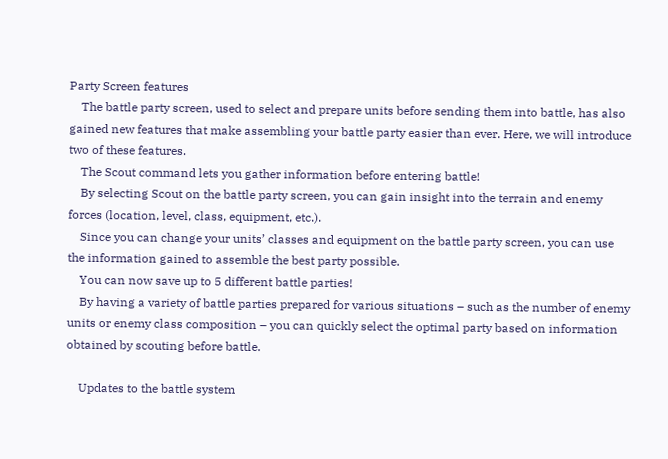Party Screen features
    The battle party screen, used to select and prepare units before sending them into battle, has also gained new features that make assembling your battle party easier than ever. Here, we will introduce two of these features.
    The Scout command lets you gather information before entering battle!
    By selecting Scout on the battle party screen, you can gain insight into the terrain and enemy forces (location, level, class, equipment, etc.).
    Since you can change your units’ classes and equipment on the battle party screen, you can use the information gained to assemble the best party possible.
    You can now save up to 5 different battle parties!
    By having a variety of battle parties prepared for various situations – such as the number of enemy units or enemy class composition – you can quickly select the optimal party based on information obtained by scouting before battle.

    Updates to the battle system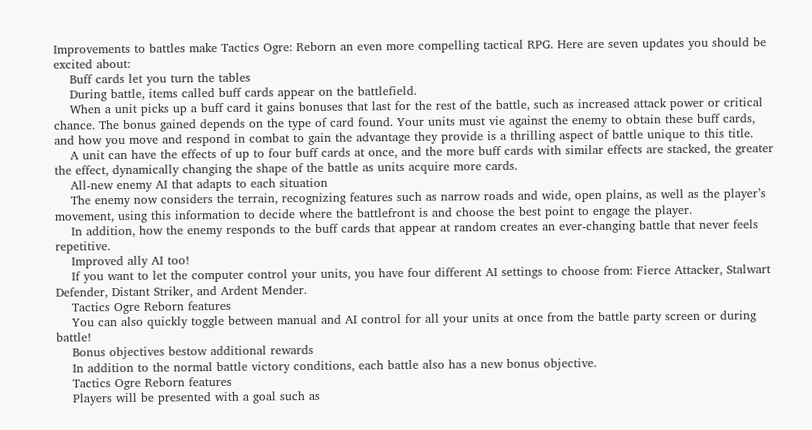Improvements to battles make Tactics Ogre: Reborn an even more compelling tactical RPG. Here are seven updates you should be excited about:
    Buff cards let you turn the tables
    During battle, items called buff cards appear on the battlefield.
    When a unit picks up a buff card it gains bonuses that last for the rest of the battle, such as increased attack power or critical chance. The bonus gained depends on the type of card found. Your units must vie against the enemy to obtain these buff cards, and how you move and respond in combat to gain the advantage they provide is a thrilling aspect of battle unique to this title.
    A unit can have the effects of up to four buff cards at once, and the more buff cards with similar effects are stacked, the greater the effect, dynamically changing the shape of the battle as units acquire more cards.
    All-new enemy AI that adapts to each situation
    The enemy now considers the terrain, recognizing features such as narrow roads and wide, open plains, as well as the player’s movement, using this information to decide where the battlefront is and choose the best point to engage the player.
    In addition, how the enemy responds to the buff cards that appear at random creates an ever-changing battle that never feels repetitive.
    Improved ally AI too!
    If you want to let the computer control your units, you have four different AI settings to choose from: Fierce Attacker, Stalwart Defender, Distant Striker, and Ardent Mender.
    Tactics Ogre Reborn features
    You can also quickly toggle between manual and AI control for all your units at once from the battle party screen or during battle!
    Bonus objectives bestow additional rewards
    In addition to the normal battle victory conditions, each battle also has a new bonus objective.
    Tactics Ogre Reborn features
    Players will be presented with a goal such as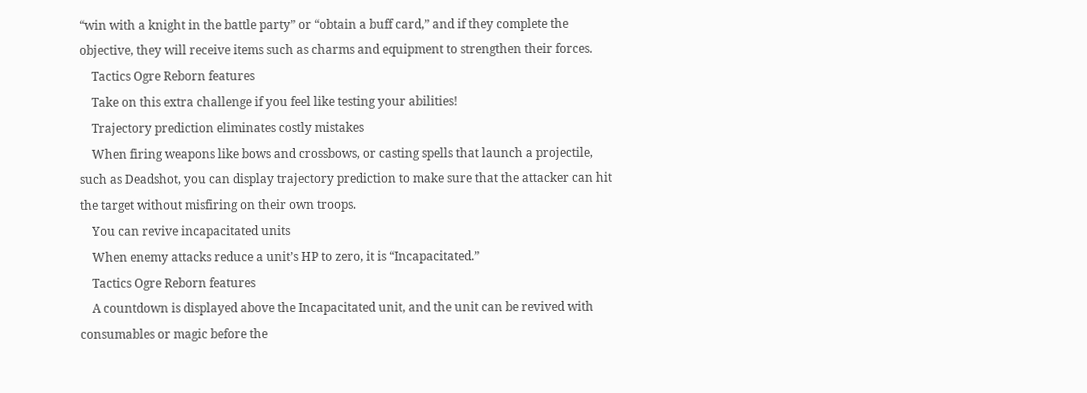“win with a knight in the battle party” or “obtain a buff card,” and if they complete the objective, they will receive items such as charms and equipment to strengthen their forces.
    Tactics Ogre Reborn features
    Take on this extra challenge if you feel like testing your abilities!
    Trajectory prediction eliminates costly mistakes
    When firing weapons like bows and crossbows, or casting spells that launch a projectile, such as Deadshot, you can display trajectory prediction to make sure that the attacker can hit the target without misfiring on their own troops.
    You can revive incapacitated units
    When enemy attacks reduce a unit’s HP to zero, it is “Incapacitated.”
    Tactics Ogre Reborn features
    A countdown is displayed above the Incapacitated unit, and the unit can be revived with consumables or magic before the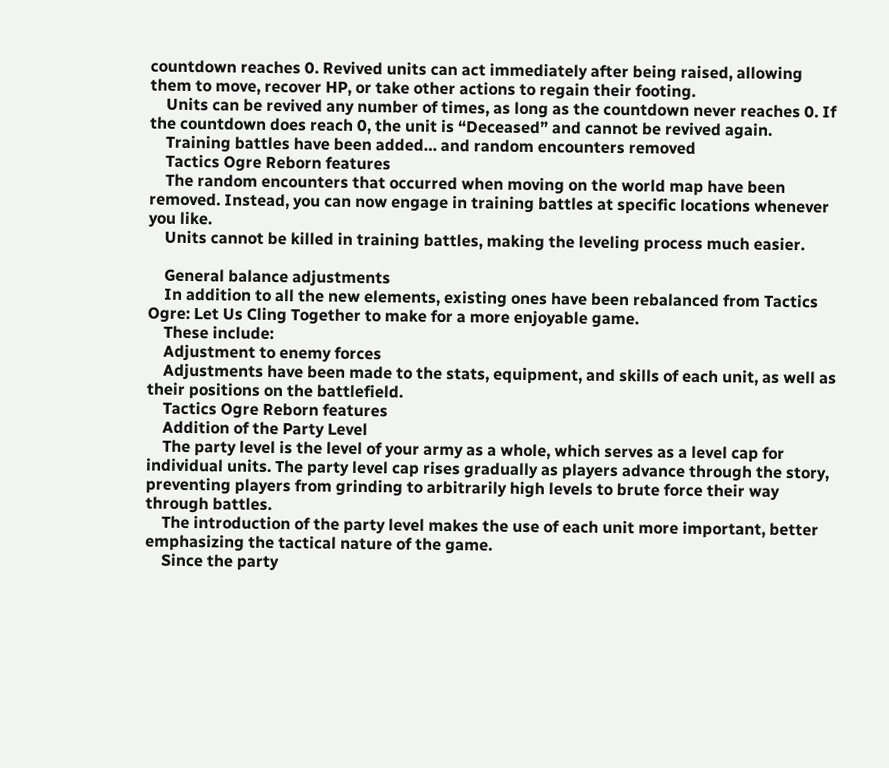countdown reaches 0. Revived units can act immediately after being raised, allowing them to move, recover HP, or take other actions to regain their footing.
    Units can be revived any number of times, as long as the countdown never reaches 0. If the countdown does reach 0, the unit is “Deceased” and cannot be revived again.
    Training battles have been added… and random encounters removed
    Tactics Ogre Reborn features
    The random encounters that occurred when moving on the world map have been removed. Instead, you can now engage in training battles at specific locations whenever you like.
    Units cannot be killed in training battles, making the leveling process much easier.

    General balance adjustments
    In addition to all the new elements, existing ones have been rebalanced from Tactics Ogre: Let Us Cling Together to make for a more enjoyable game.
    These include:
    Adjustment to enemy forces
    Adjustments have been made to the stats, equipment, and skills of each unit, as well as their positions on the battlefield.
    Tactics Ogre Reborn features
    Addition of the Party Level
    The party level is the level of your army as a whole, which serves as a level cap for individual units. The party level cap rises gradually as players advance through the story, preventing players from grinding to arbitrarily high levels to brute force their way through battles.
    The introduction of the party level makes the use of each unit more important, better emphasizing the tactical nature of the game.
    Since the party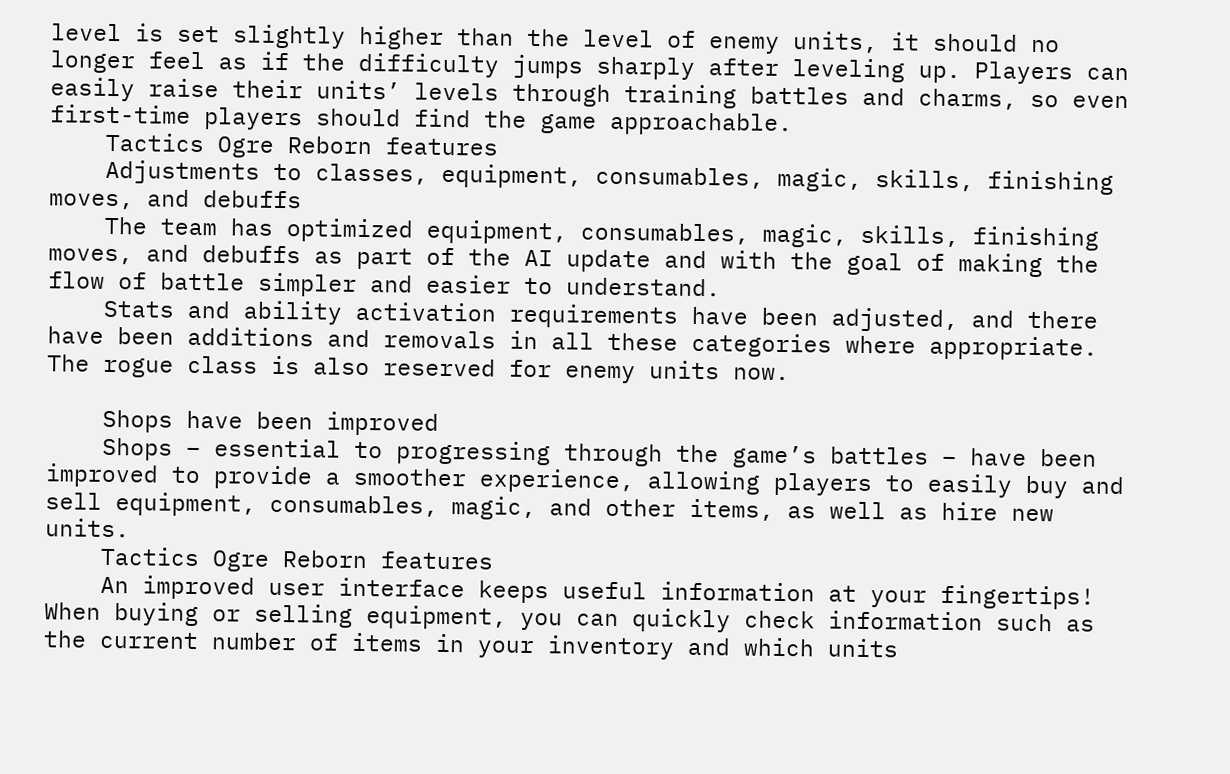level is set slightly higher than the level of enemy units, it should no longer feel as if the difficulty jumps sharply after leveling up. Players can easily raise their units’ levels through training battles and charms, so even first-time players should find the game approachable.
    Tactics Ogre Reborn features
    Adjustments to classes, equipment, consumables, magic, skills, finishing moves, and debuffs
    The team has optimized equipment, consumables, magic, skills, finishing moves, and debuffs as part of the AI update and with the goal of making the flow of battle simpler and easier to understand.
    Stats and ability activation requirements have been adjusted, and there have been additions and removals in all these categories where appropriate. The rogue class is also reserved for enemy units now.

    Shops have been improved
    Shops – essential to progressing through the game’s battles – have been improved to provide a smoother experience, allowing players to easily buy and sell equipment, consumables, magic, and other items, as well as hire new units.
    Tactics Ogre Reborn features
    An improved user interface keeps useful information at your fingertips! When buying or selling equipment, you can quickly check information such as the current number of items in your inventory and which units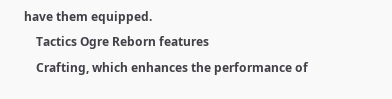have them equipped.
    Tactics Ogre Reborn features
    Crafting, which enhances the performance of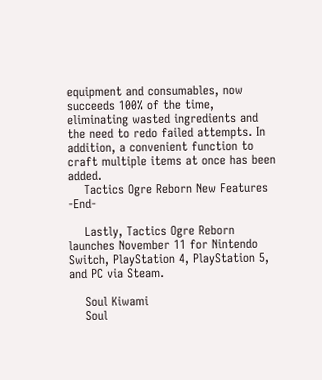equipment and consumables, now succeeds 100% of the time, eliminating wasted ingredients and the need to redo failed attempts. In addition, a convenient function to craft multiple items at once has been added.
    Tactics Ogre Reborn New Features -End-

    Lastly, Tactics Ogre Reborn launches November 11 for Nintendo Switch, PlayStation 4, PlayStation 5, and PC via Steam.

    Soul Kiwami
    Soul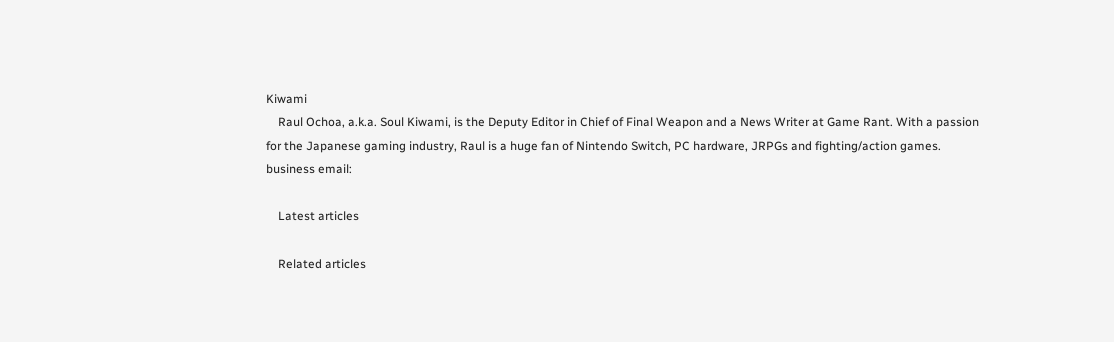Kiwami
    Raul Ochoa, a.k.a. Soul Kiwami, is the Deputy Editor in Chief of Final Weapon and a News Writer at Game Rant. With a passion for the Japanese gaming industry, Raul is a huge fan of Nintendo Switch, PC hardware, JRPGs and fighting/action games. business email:

    Latest articles

    Related articles